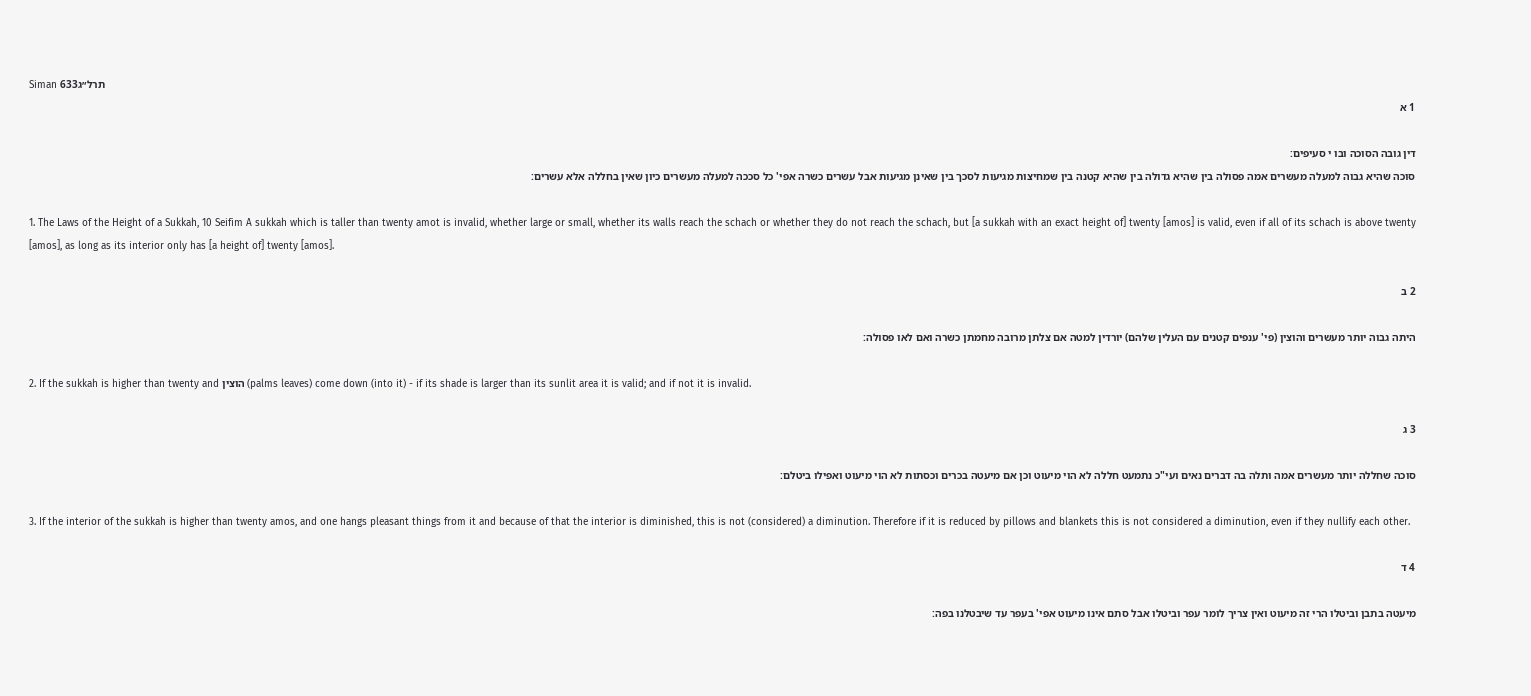Siman 633תרל״ג
1 א

דין גובה הסוכה ובו י סעיפים:
סוכה שהיא גבוה למעלה מעשרים אמה פסולה בין שהיא גדולה בין שהיא קטנה בין שמחיצות מגיעות לסכך בין שאינן מגיעות אבל עשרים כשרה אפי' כל סככה למעלה מעשרים כיון שאין בחללה אלא עשרים:

1. The Laws of the Height of a Sukkah, 10 Seifim A sukkah which is taller than twenty amot is invalid, whether large or small, whether its walls reach the schach or whether they do not reach the schach, but [a sukkah with an exact height of] twenty [amos] is valid, even if all of its schach is above twenty [amos], as long as its interior only has [a height of] twenty [amos].

2 ב

היתה גבוה יותר מעשרים והוצין (פי' ענפים קטנים עם העלין שלהם) יורדין למטה אם צלתן מרובה מחמתן כשרה ואם לאו פסולה:

2. If the sukkah is higher than twenty and הוצין (palms leaves) come down (into it) - if its shade is larger than its sunlit area it is valid; and if not it is invalid.

3 ג

סוכה שחללה יותר מעשרים אמה ותלה בה דברים נאים ועי"כ נתמעט חללה לא הוי מיעוט וכן אם מיעטה בכרים וכסתות לא הוי מיעוט ואפילו ביטלם:

3. If the interior of the sukkah is higher than twenty amos, and one hangs pleasant things from it and because of that the interior is diminished, this is not (considered) a diminution. Therefore if it is reduced by pillows and blankets this is not considered a diminution, even if they nullify each other.

4 ד

מיעטה בתבן וביטלו הרי זה מיעוט ואין צריך לומר עפר וביטלו אבל סתם אינו מיעוט אפי' בעפר עד שיבטלנו בפה: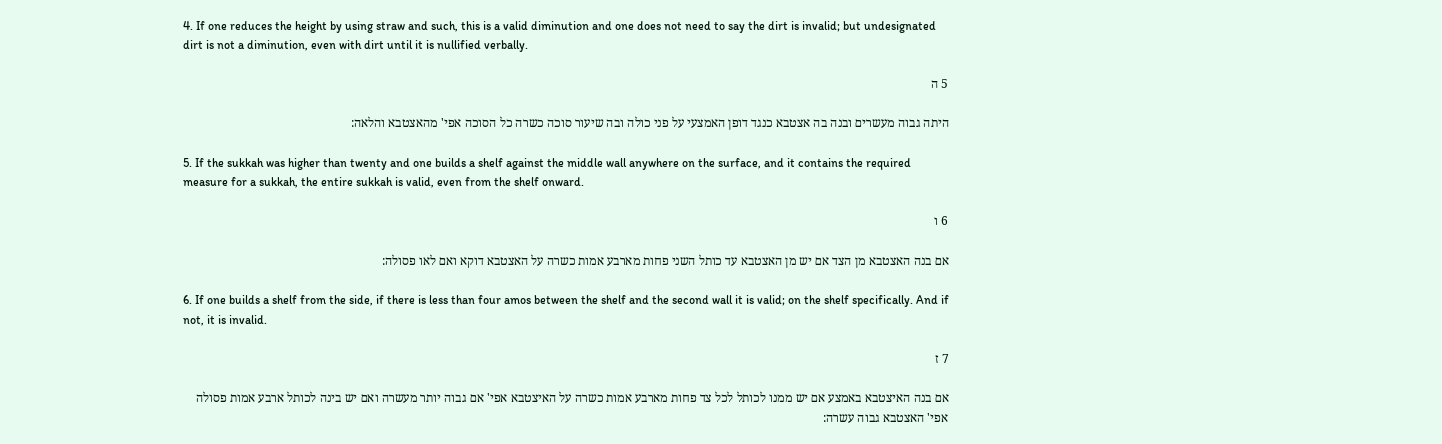4. If one reduces the height by using straw and such, this is a valid diminution and one does not need to say the dirt is invalid; but undesignated dirt is not a diminution, even with dirt until it is nullified verbally.

5 ה

היתה גבוה מעשרים ובנה בה אצטבא כנגד דופן האמצעי על פני כולה ובה שיעור סוכה כשרה כל הסוכה אפי' מהאצטבא והלאה:

5. If the sukkah was higher than twenty and one builds a shelf against the middle wall anywhere on the surface, and it contains the required measure for a sukkah, the entire sukkah is valid, even from the shelf onward.

6 ו

אם בנה האצטבא מן הצד אם יש מן האצטבא עד כותל השני פחות מארבע אמות כשרה על האצטבא דוקא ואם לאו פסולה:

6. If one builds a shelf from the side, if there is less than four amos between the shelf and the second wall it is valid; on the shelf specifically. And if not, it is invalid.

7 ז

אם בנה האיצטבא באמצע אם יש ממנו לכותל לכל צד פחות מארבע אמות כשרה על האיצטבא אפי' אם גבוה יותר מעשרה ואם יש בינה לכותל ארבע אמות פסולה אפי' האצטבא גבוה עשרה: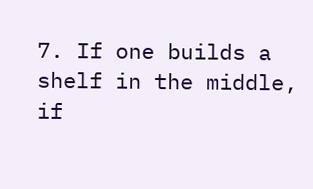7. If one builds a shelf in the middle, if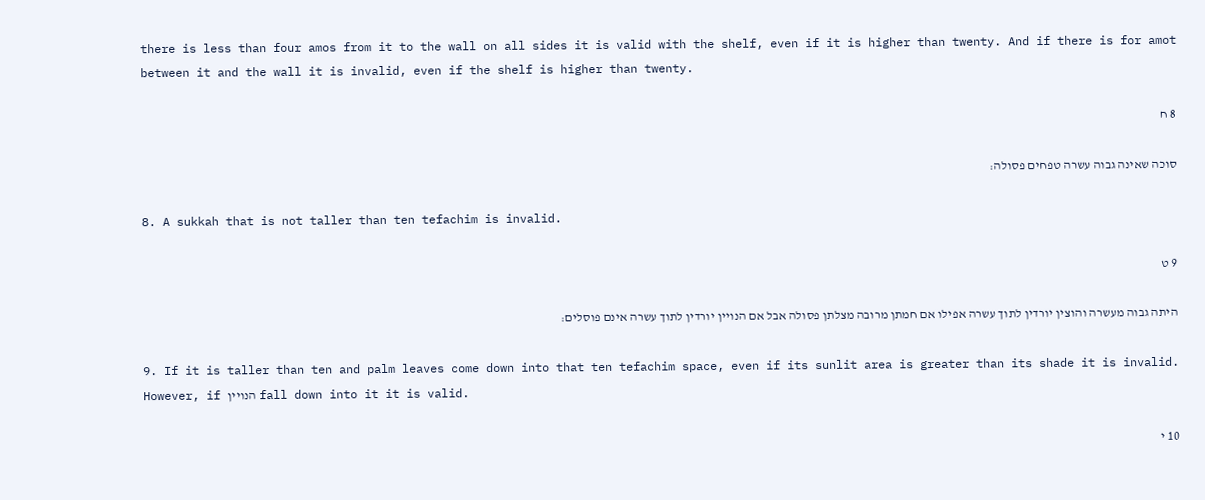there is less than four amos from it to the wall on all sides it is valid with the shelf, even if it is higher than twenty. And if there is for amot between it and the wall it is invalid, even if the shelf is higher than twenty.

8 ח

סוכה שאינה גבוה עשרה טפחים פסולה:

8. A sukkah that is not taller than ten tefachim is invalid.

9 ט

היתה גבוה מעשרה והוצין יורדין לתוך עשרה אפילו אם חמתן מרובה מצלתן פסולה אבל אם הנויין יורדין לתוך עשרה אינם פוסלים:

9. If it is taller than ten and palm leaves come down into that ten tefachim space, even if its sunlit area is greater than its shade it is invalid. However, if הנויין fall down into it it is valid.

10 י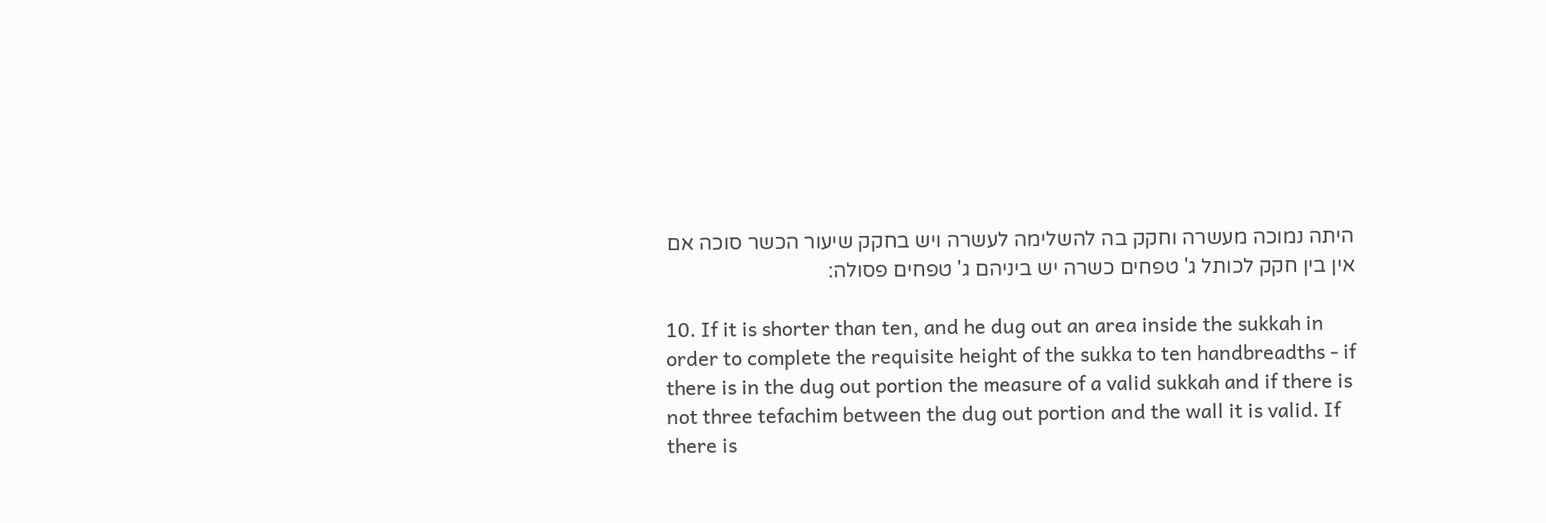היתה נמוכה מעשרה וחקק בה להשלימה לעשרה ויש בחקק שיעור הכשר סוכה אם אין בין חקק לכותל ג' טפחים כשרה יש ביניהם ג' טפחים פסולה:

10. If it is shorter than ten, and he dug out an area inside the sukkah in order to complete the requisite height of the sukka to ten handbreadths - if there is in the dug out portion the measure of a valid sukkah and if there is not three tefachim between the dug out portion and the wall it is valid. If there is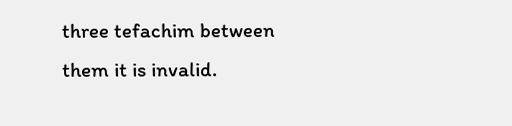three tefachim between them it is invalid.